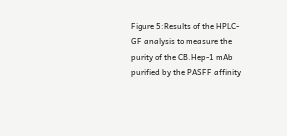Figure 5:Results of the HPLC-GF analysis to measure the purity of the CB.Hep-1 mAb purified by the PASFF affinity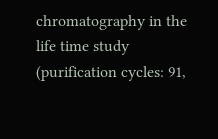chromatography in the life time study (purification cycles: 91,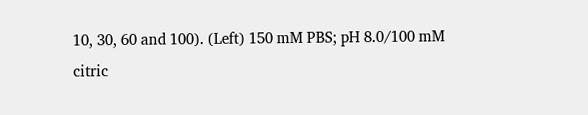10, 30, 60 and 100). (Left) 150 mM PBS; pH 8.0/100 mM citric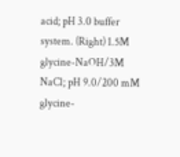acid; pH 3.0 buffer system. (Right) 1.5M glycine-NaOH/3M NaCl; pH 9.0/200 mM glycine-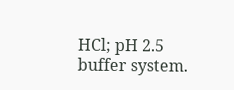HCl; pH 2.5 buffer system.